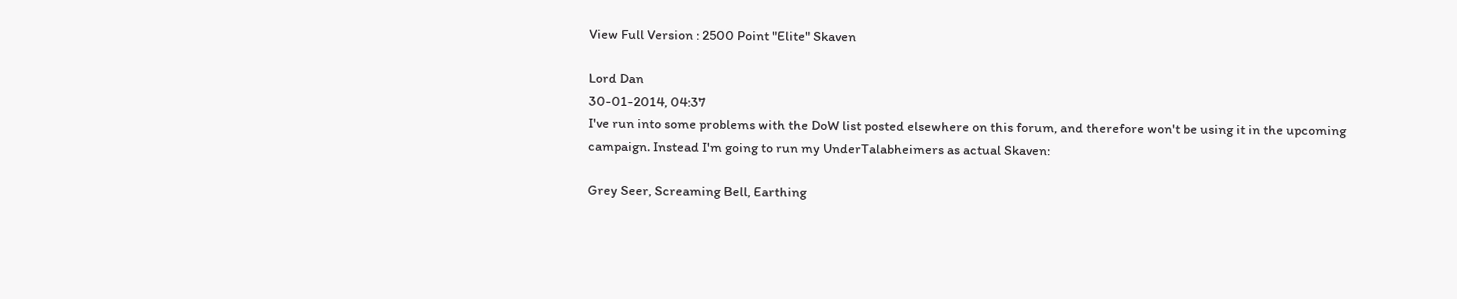View Full Version : 2500 Point "Elite" Skaven

Lord Dan
30-01-2014, 04:37
I've run into some problems with the DoW list posted elsewhere on this forum, and therefore won't be using it in the upcoming campaign. Instead I'm going to run my UnderTalabheimers as actual Skaven:

Grey Seer, Screaming Bell, Earthing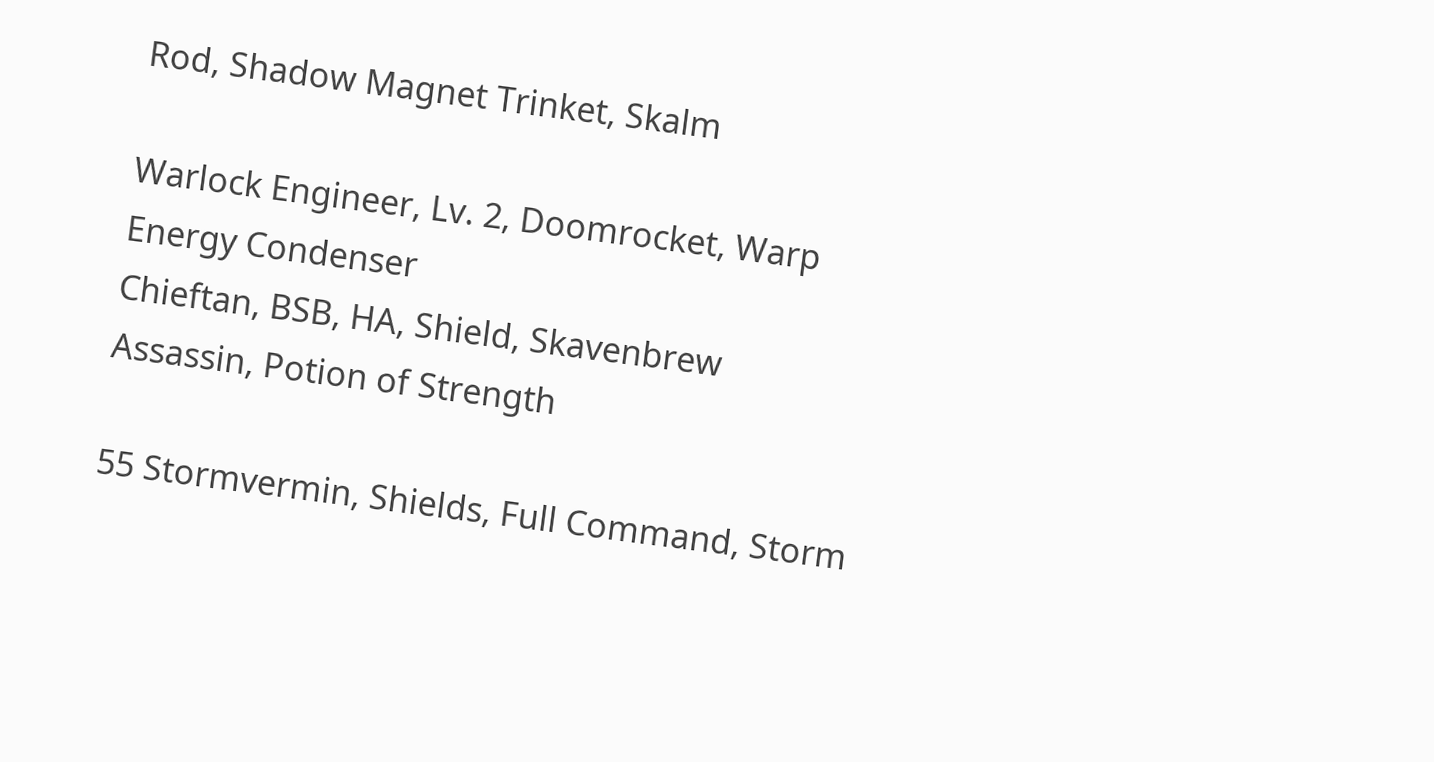Rod, Shadow Magnet Trinket, Skalm

Warlock Engineer, Lv. 2, Doomrocket, Warp Energy Condenser
Chieftan, BSB, HA, Shield, Skavenbrew
Assassin, Potion of Strength

55 Stormvermin, Shields, Full Command, Storm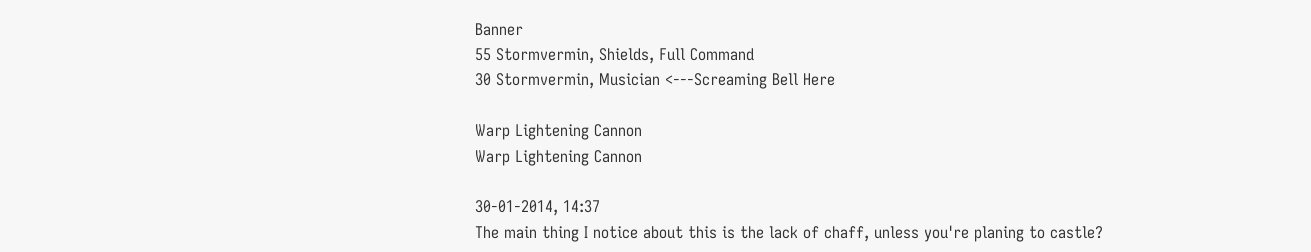Banner
55 Stormvermin, Shields, Full Command
30 Stormvermin, Musician <---Screaming Bell Here

Warp Lightening Cannon
Warp Lightening Cannon

30-01-2014, 14:37
The main thing I notice about this is the lack of chaff, unless you're planing to castle?